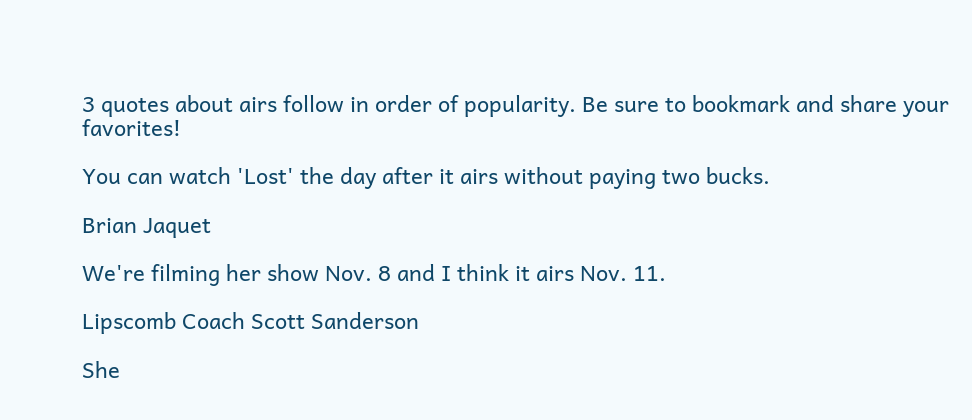3 quotes about airs follow in order of popularity. Be sure to bookmark and share your favorites!

You can watch 'Lost' the day after it airs without paying two bucks.

Brian Jaquet

We're filming her show Nov. 8 and I think it airs Nov. 11.

Lipscomb Coach Scott Sanderson

She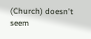(Church) doesn't seem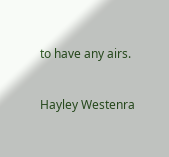to have any airs.

Hayley Westenra